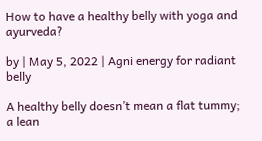How to have a healthy belly with yoga and ayurveda?

by | May 5, 2022 | Agni energy for radiant belly

A healthy belly doesn’t mean a flat tummy; a lean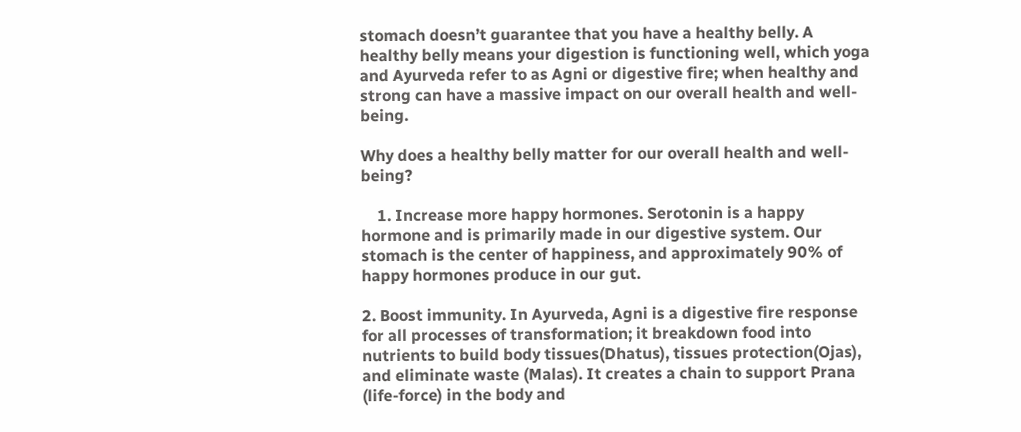stomach doesn’t guarantee that you have a healthy belly. A healthy belly means your digestion is functioning well, which yoga and Ayurveda refer to as Agni or digestive fire; when healthy and strong can have a massive impact on our overall health and well-being.

Why does a healthy belly matter for our overall health and well-being?

    1. Increase more happy hormones. Serotonin is a happy hormone and is primarily made in our digestive system. Our stomach is the center of happiness, and approximately 90% of happy hormones produce in our gut.

2. Boost immunity. In Ayurveda, Agni is a digestive fire response for all processes of transformation; it breakdown food into nutrients to build body tissues(Dhatus), tissues protection(Ojas), and eliminate waste (Malas). It creates a chain to support Prana (life-force) in the body and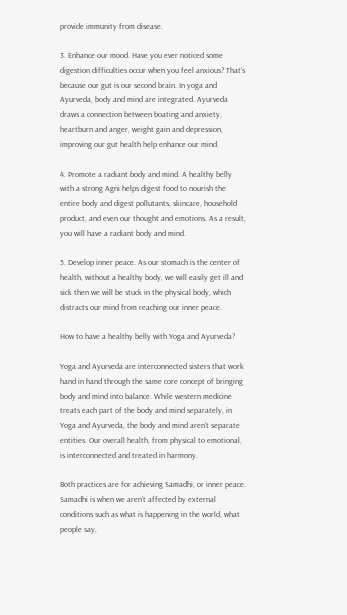provide immunity from disease.

3. Enhance our mood. Have you ever noticed some digestion difficulties occur when you feel anxious? That’s because our gut is our second brain. In yoga and Ayurveda, body and mind are integrated. Ayurveda draws a connection between boating and anxiety, heartburn and anger, weight gain and depression, improving our gut health help enhance our mind.

4. Promote a radiant body and mind. A healthy belly with a strong Agni helps digest food to nourish the entire body and digest pollutants, skincare, household product, and even our thought and emotions. As a result, you will have a radiant body and mind.

5. Develop inner peace. As our stomach is the center of health, without a healthy body, we will easily get ill and sick then we will be stuck in the physical body, which distracts our mind from reaching our inner peace.

How to have a healthy belly with Yoga and Ayurveda?

Yoga and Ayurveda are interconnected sisters that work hand in hand through the same core concept of bringing body and mind into balance. While western medicine treats each part of the body and mind separately, in Yoga and Ayurveda, the body and mind aren’t separate entities. Our overall health, from physical to emotional, is interconnected and treated in harmony.

Both practices are for achieving Samadhi, or inner peace. Samadhi is when we aren’t affected by external conditions such as what is happening in the world, what people say,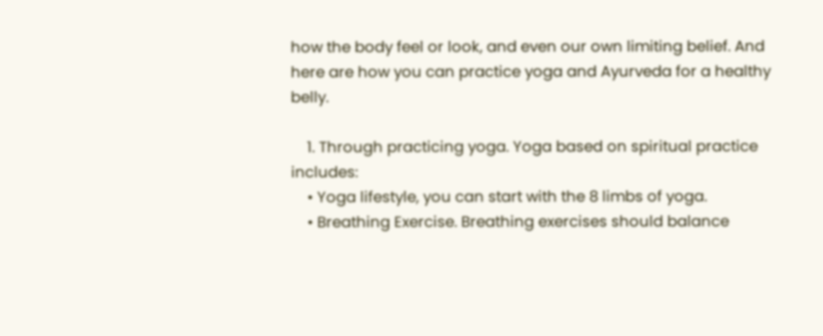how the body feel or look, and even our own limiting belief. And here are how you can practice yoga and Ayurveda for a healthy belly.

    1. Through practicing yoga. Yoga based on spiritual practice includes:
    • Yoga lifestyle, you can start with the 8 limbs of yoga.
    • Breathing Exercise. Breathing exercises should balance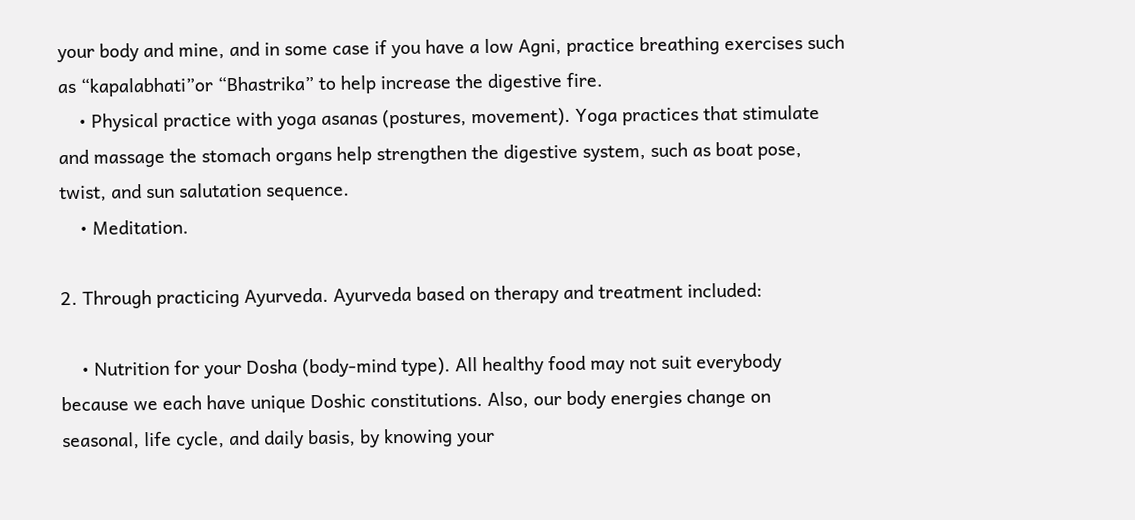your body and mine, and in some case if you have a low Agni, practice breathing exercises such as “kapalabhati”or “Bhastrika” to help increase the digestive fire.
    • Physical practice with yoga asanas (postures, movement). Yoga practices that stimulate and massage the stomach organs help strengthen the digestive system, such as boat pose, twist, and sun salutation sequence.
    • Meditation.

2. Through practicing Ayurveda. Ayurveda based on therapy and treatment included:

    • Nutrition for your Dosha (body-mind type). All healthy food may not suit everybody because we each have unique Doshic constitutions. Also, our body energies change on seasonal, life cycle, and daily basis, by knowing your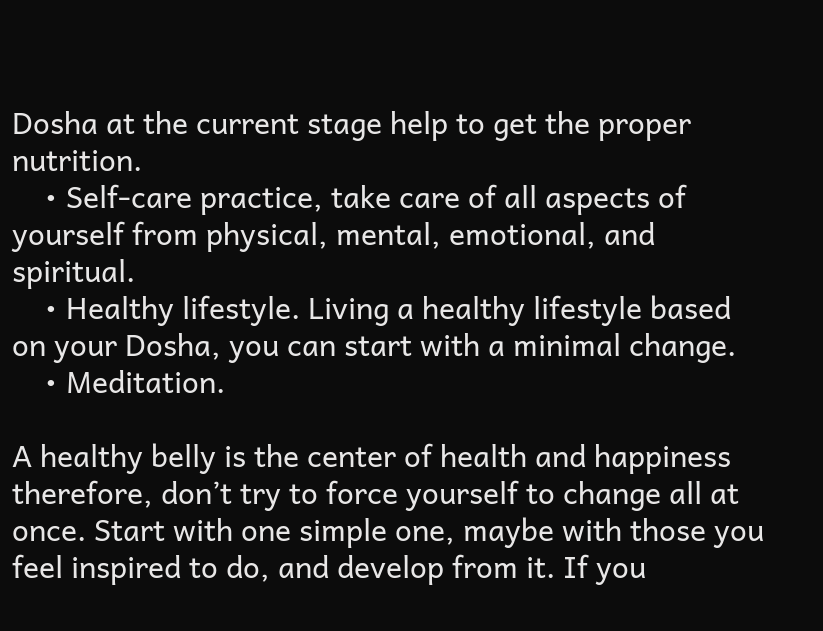Dosha at the current stage help to get the proper nutrition.
    • Self-care practice, take care of all aspects of yourself from physical, mental, emotional, and spiritual.
    • Healthy lifestyle. Living a healthy lifestyle based on your Dosha, you can start with a minimal change.
    • Meditation.

A healthy belly is the center of health and happiness therefore, don’t try to force yourself to change all at once. Start with one simple one, maybe with those you feel inspired to do, and develop from it. If you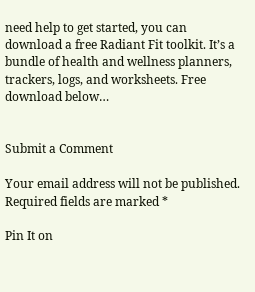need help to get started, you can download a free Radiant Fit toolkit. It’s a bundle of health and wellness planners, trackers, logs, and worksheets. Free download below…


Submit a Comment

Your email address will not be published. Required fields are marked *

Pin It on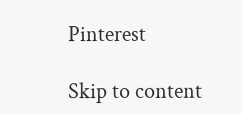Pinterest

Skip to content